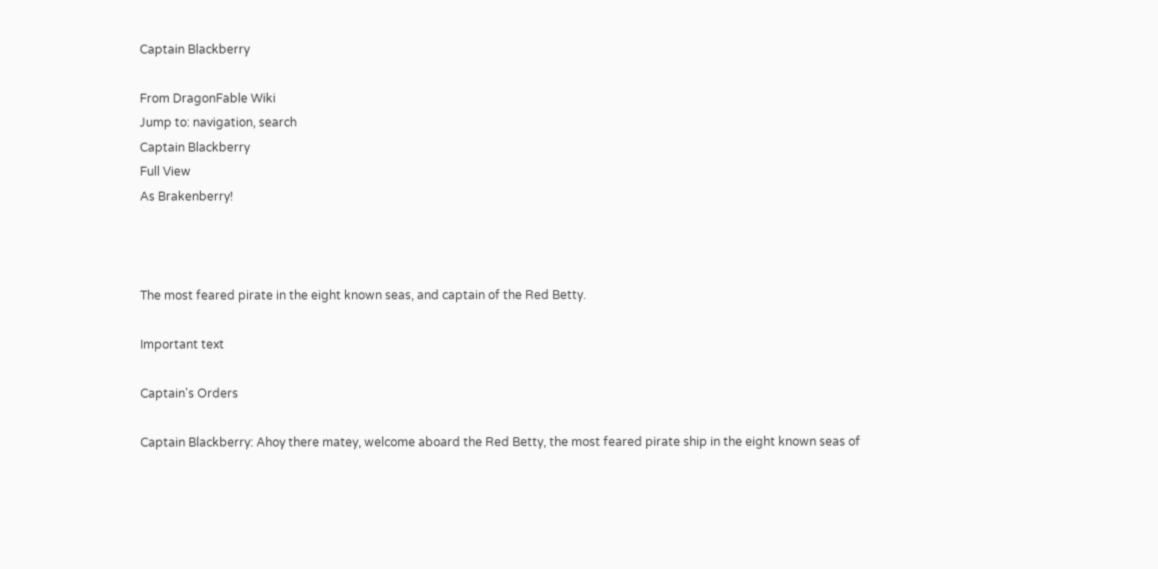Captain Blackberry

From DragonFable Wiki
Jump to: navigation, search
Captain Blackberry
Full View
As Brakenberry!



The most feared pirate in the eight known seas, and captain of the Red Betty.

Important text

Captain's Orders

Captain Blackberry: Ahoy there matey, welcome aboard the Red Betty, the most feared pirate ship in the eight known seas of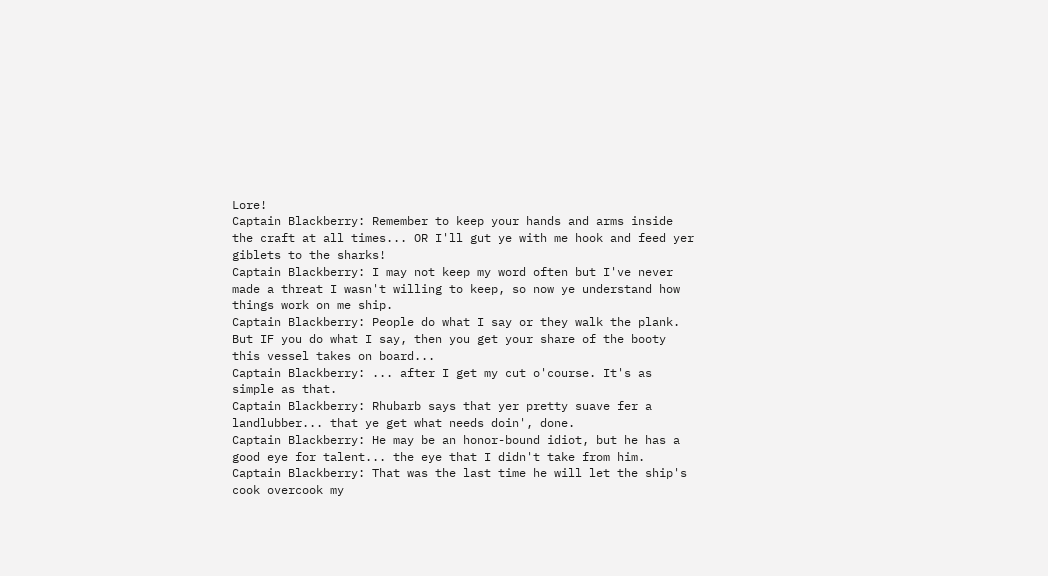Lore!
Captain Blackberry: Remember to keep your hands and arms inside the craft at all times... OR I'll gut ye with me hook and feed yer giblets to the sharks!
Captain Blackberry: I may not keep my word often but I've never made a threat I wasn't willing to keep, so now ye understand how things work on me ship.
Captain Blackberry: People do what I say or they walk the plank. But IF you do what I say, then you get your share of the booty this vessel takes on board...
Captain Blackberry: ... after I get my cut o'course. It's as simple as that.
Captain Blackberry: Rhubarb says that yer pretty suave fer a landlubber... that ye get what needs doin', done.
Captain Blackberry: He may be an honor-bound idiot, but he has a good eye for talent... the eye that I didn't take from him.
Captain Blackberry: That was the last time he will let the ship's cook overcook my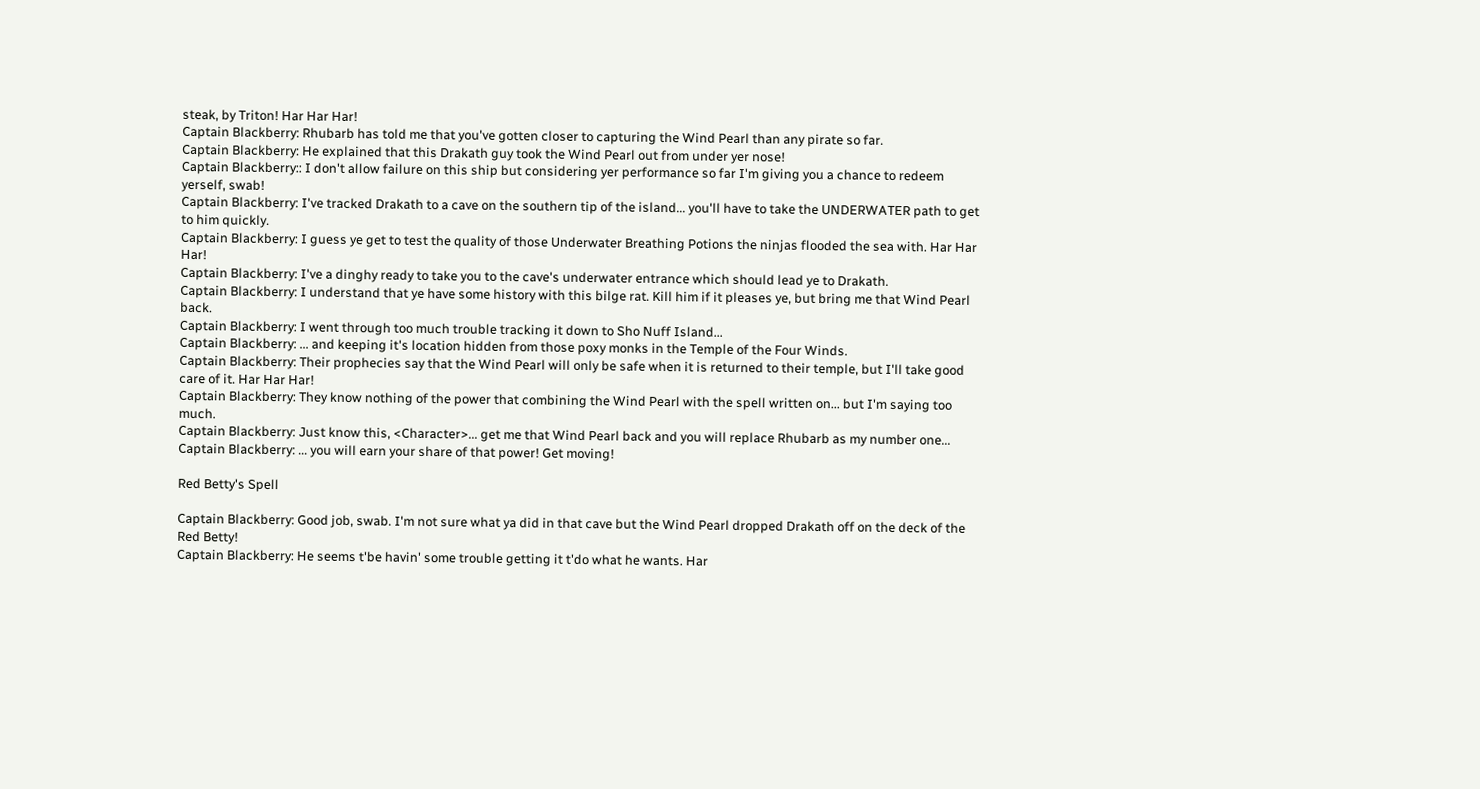steak, by Triton! Har Har Har!
Captain Blackberry: Rhubarb has told me that you've gotten closer to capturing the Wind Pearl than any pirate so far.
Captain Blackberry: He explained that this Drakath guy took the Wind Pearl out from under yer nose!
Captain Blackberry:: I don't allow failure on this ship but considering yer performance so far I'm giving you a chance to redeem yerself, swab!
Captain Blackberry: I've tracked Drakath to a cave on the southern tip of the island... you'll have to take the UNDERWATER path to get to him quickly.
Captain Blackberry: I guess ye get to test the quality of those Underwater Breathing Potions the ninjas flooded the sea with. Har Har Har!
Captain Blackberry: I've a dinghy ready to take you to the cave's underwater entrance which should lead ye to Drakath.
Captain Blackberry: I understand that ye have some history with this bilge rat. Kill him if it pleases ye, but bring me that Wind Pearl back.
Captain Blackberry: I went through too much trouble tracking it down to Sho Nuff Island...
Captain Blackberry: ... and keeping it's location hidden from those poxy monks in the Temple of the Four Winds.
Captain Blackberry: Their prophecies say that the Wind Pearl will only be safe when it is returned to their temple, but I'll take good care of it. Har Har Har!
Captain Blackberry: They know nothing of the power that combining the Wind Pearl with the spell written on... but I'm saying too much.
Captain Blackberry: Just know this, <Character>... get me that Wind Pearl back and you will replace Rhubarb as my number one...
Captain Blackberry: ... you will earn your share of that power! Get moving!

Red Betty's Spell

Captain Blackberry: Good job, swab. I'm not sure what ya did in that cave but the Wind Pearl dropped Drakath off on the deck of the Red Betty!
Captain Blackberry: He seems t'be havin' some trouble getting it t'do what he wants. Har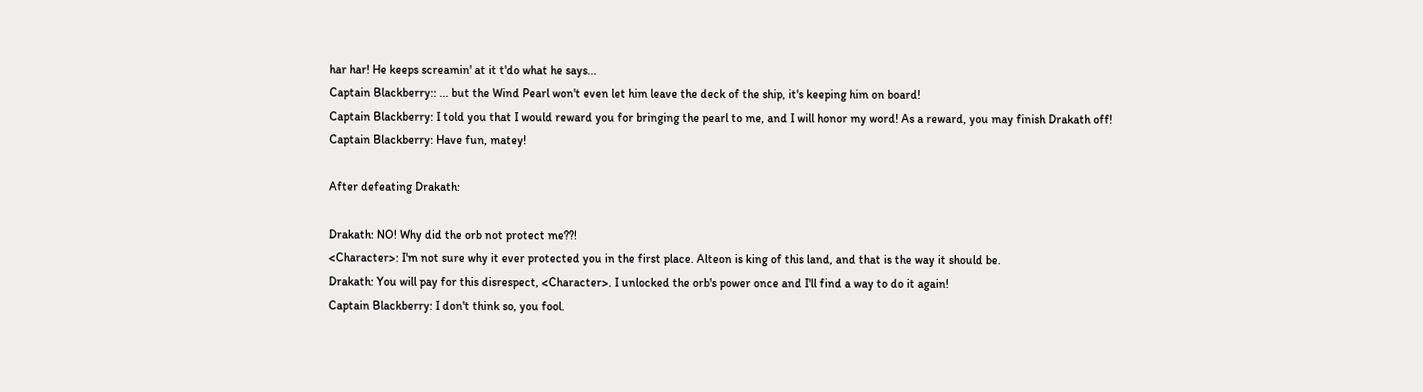har har! He keeps screamin' at it t'do what he says...
Captain Blackberry:: ... but the Wind Pearl won't even let him leave the deck of the ship, it's keeping him on board!
Captain Blackberry: I told you that I would reward you for bringing the pearl to me, and I will honor my word! As a reward, you may finish Drakath off!
Captain Blackberry: Have fun, matey!

After defeating Drakath:

Drakath: NO! Why did the orb not protect me??!
<Character>: I'm not sure why it ever protected you in the first place. Alteon is king of this land, and that is the way it should be.
Drakath: You will pay for this disrespect, <Character>. I unlocked the orb's power once and I'll find a way to do it again!
Captain Blackberry: I don't think so, you fool.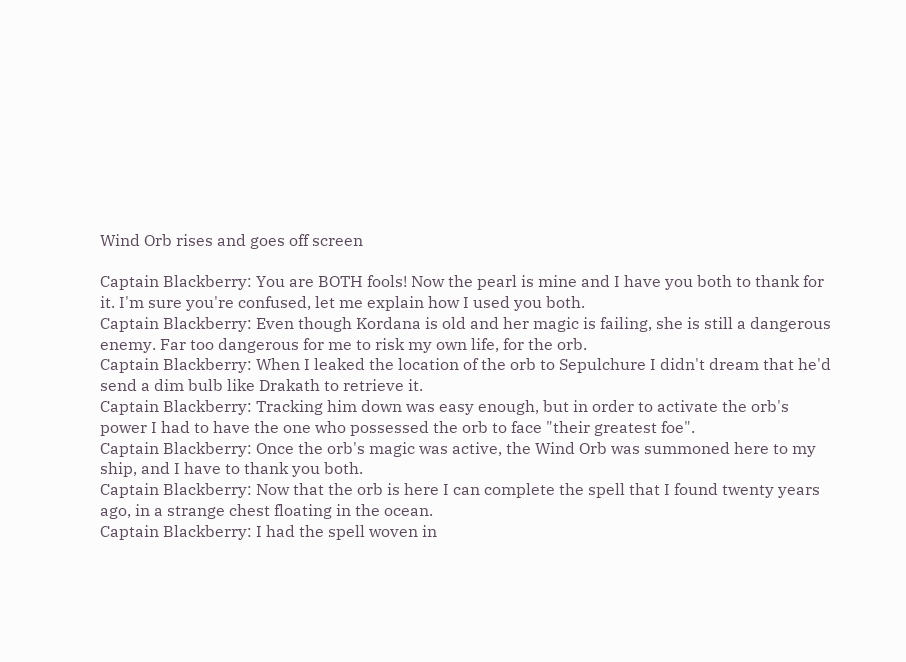Wind Orb rises and goes off screen

Captain Blackberry: You are BOTH fools! Now the pearl is mine and I have you both to thank for it. I'm sure you're confused, let me explain how I used you both.
Captain Blackberry: Even though Kordana is old and her magic is failing, she is still a dangerous enemy. Far too dangerous for me to risk my own life, for the orb.
Captain Blackberry: When I leaked the location of the orb to Sepulchure I didn't dream that he'd send a dim bulb like Drakath to retrieve it.
Captain Blackberry: Tracking him down was easy enough, but in order to activate the orb's power I had to have the one who possessed the orb to face "their greatest foe".
Captain Blackberry: Once the orb's magic was active, the Wind Orb was summoned here to my ship, and I have to thank you both.
Captain Blackberry: Now that the orb is here I can complete the spell that I found twenty years ago, in a strange chest floating in the ocean.
Captain Blackberry: I had the spell woven in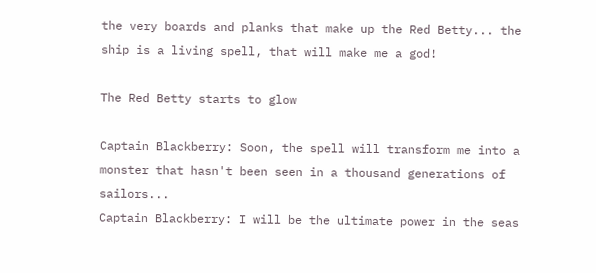the very boards and planks that make up the Red Betty... the ship is a living spell, that will make me a god!

The Red Betty starts to glow

Captain Blackberry: Soon, the spell will transform me into a monster that hasn't been seen in a thousand generations of sailors...
Captain Blackberry: I will be the ultimate power in the seas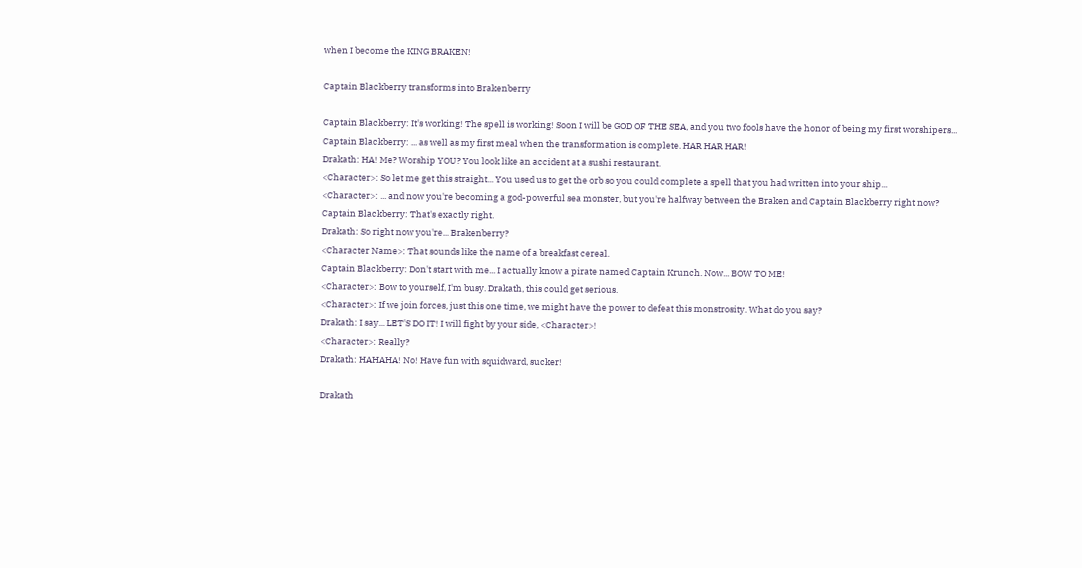when I become the KING BRAKEN!

Captain Blackberry transforms into Brakenberry

Captain Blackberry: It's working! The spell is working! Soon I will be GOD OF THE SEA, and you two fools have the honor of being my first worshipers...
Captain Blackberry: ... as well as my first meal when the transformation is complete. HAR HAR HAR!
Drakath: HA! Me? Worship YOU? You look like an accident at a sushi restaurant.
<Character>: So let me get this straight... You used us to get the orb so you could complete a spell that you had written into your ship...
<Character>: ... and now you're becoming a god-powerful sea monster, but you're halfway between the Braken and Captain Blackberry right now?
Captain Blackberry: That's exactly right.
Drakath: So right now you're... Brakenberry?
<Character Name>: That sounds like the name of a breakfast cereal.
Captain Blackberry: Don't start with me... I actually know a pirate named Captain Krunch. Now... BOW TO ME!
<Character>: Bow to yourself, I'm busy. Drakath, this could get serious.
<Character>: If we join forces, just this one time, we might have the power to defeat this monstrosity. What do you say?
Drakath: I say... LET'S DO IT! I will fight by your side, <Character>!
<Character>: Really?
Drakath: HAHAHA! No! Have fun with squidward, sucker!

Drakath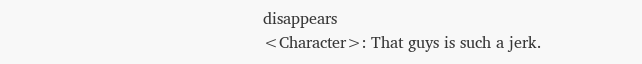disappears
<Character>: That guys is such a jerk.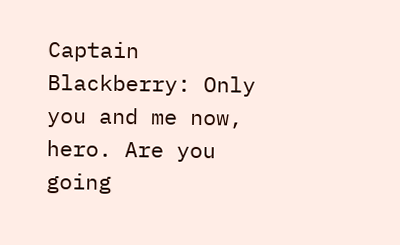Captain Blackberry: Only you and me now, hero. Are you going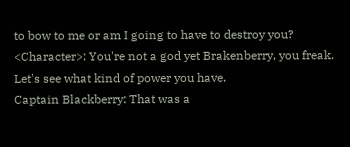to bow to me or am I going to have to destroy you?
<Character>: You're not a god yet Brakenberry, you freak. Let's see what kind of power you have.
Captain Blackberry: That was a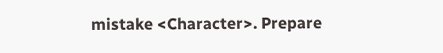mistake <Character>. Prepare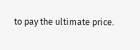to pay the ultimate price.